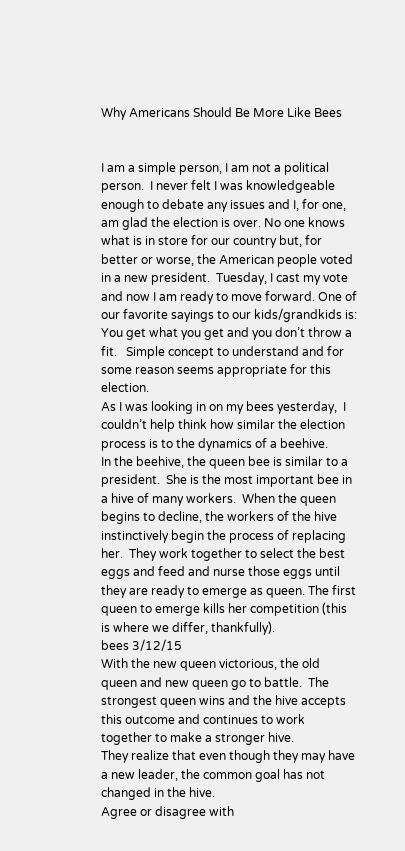Why Americans Should Be More Like Bees


I am a simple person, I am not a political person.  I never felt I was knowledgeable enough to debate any issues and I, for one, am glad the election is over. No one knows what is in store for our country but, for better or worse, the American people voted in a new president.  Tuesday, I cast my vote and now I am ready to move forward. One of our favorite sayings to our kids/grandkids is:  You get what you get and you don’t throw a fit.   Simple concept to understand and for some reason seems appropriate for this election.
As I was looking in on my bees yesterday,  I couldn’t help think how similar the election process is to the dynamics of a beehive.
In the beehive, the queen bee is similar to a president.  She is the most important bee in a hive of many workers.  When the queen begins to decline, the workers of the hive instinctively begin the process of replacing her.  They work together to select the best eggs and feed and nurse those eggs until they are ready to emerge as queen. The first queen to emerge kills her competition (this is where we differ, thankfully).
bees 3/12/15
With the new queen victorious, the old queen and new queen go to battle.  The strongest queen wins and the hive accepts this outcome and continues to work together to make a stronger hive.
They realize that even though they may have a new leader, the common goal has not changed in the hive.
Agree or disagree with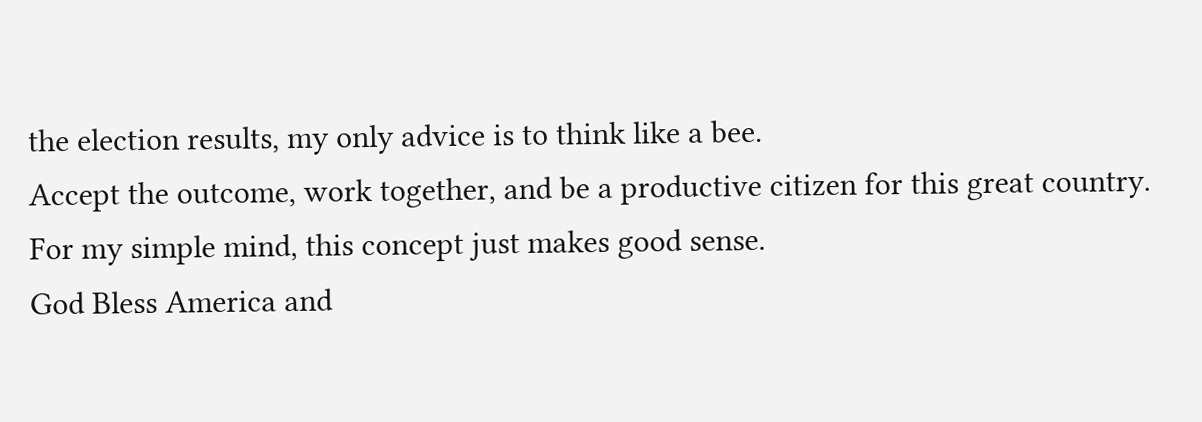the election results, my only advice is to think like a bee.
Accept the outcome, work together, and be a productive citizen for this great country.
For my simple mind, this concept just makes good sense.
God Bless America and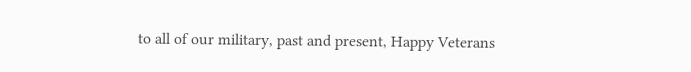to all of our military, past and present, Happy Veterans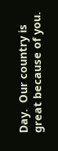Day.  Our country is great because of you.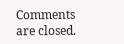Comments are closed.